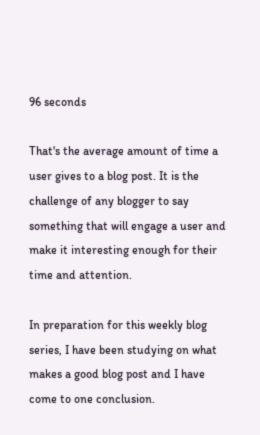96 seconds

That's the average amount of time a user gives to a blog post. It is the challenge of any blogger to say something that will engage a user and make it interesting enough for their time and attention.

In preparation for this weekly blog series, I have been studying on what makes a good blog post and I have come to one conclusion.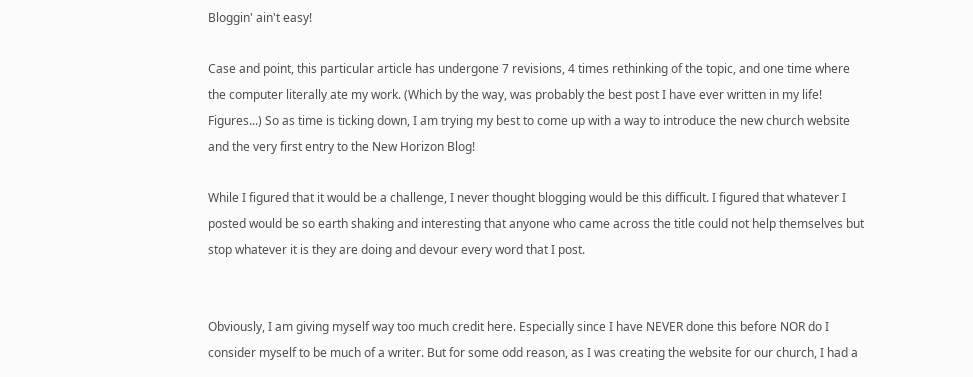Bloggin' ain't easy!

Case and point, this particular article has undergone 7 revisions, 4 times rethinking of the topic, and one time where the computer literally ate my work. (Which by the way, was probably the best post I have ever written in my life! Figures...) So as time is ticking down, I am trying my best to come up with a way to introduce the new church website and the very first entry to the New Horizon Blog!

While I figured that it would be a challenge, I never thought blogging would be this difficult. I figured that whatever I posted would be so earth shaking and interesting that anyone who came across the title could not help themselves but stop whatever it is they are doing and devour every word that I post.


Obviously, I am giving myself way too much credit here. Especially since I have NEVER done this before NOR do I consider myself to be much of a writer. But for some odd reason, as I was creating the website for our church, I had a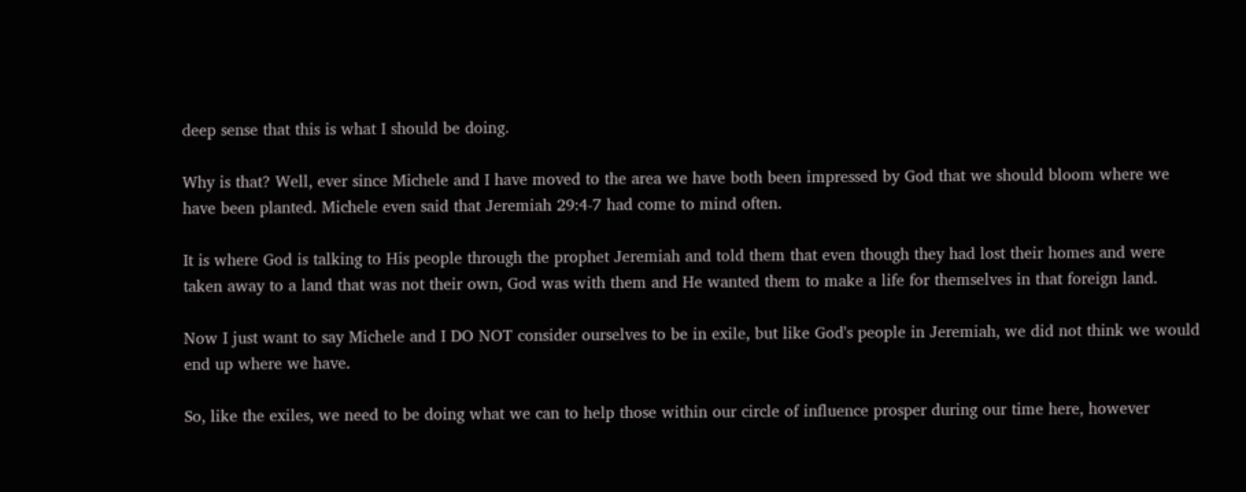deep sense that this is what I should be doing.

Why is that? Well, ever since Michele and I have moved to the area we have both been impressed by God that we should bloom where we have been planted. Michele even said that Jeremiah 29:4-7 had come to mind often.

It is where God is talking to His people through the prophet Jeremiah and told them that even though they had lost their homes and were taken away to a land that was not their own, God was with them and He wanted them to make a life for themselves in that foreign land.

Now I just want to say Michele and I DO NOT consider ourselves to be in exile, but like God's people in Jeremiah, we did not think we would end up where we have.

So, like the exiles, we need to be doing what we can to help those within our circle of influence prosper during our time here, however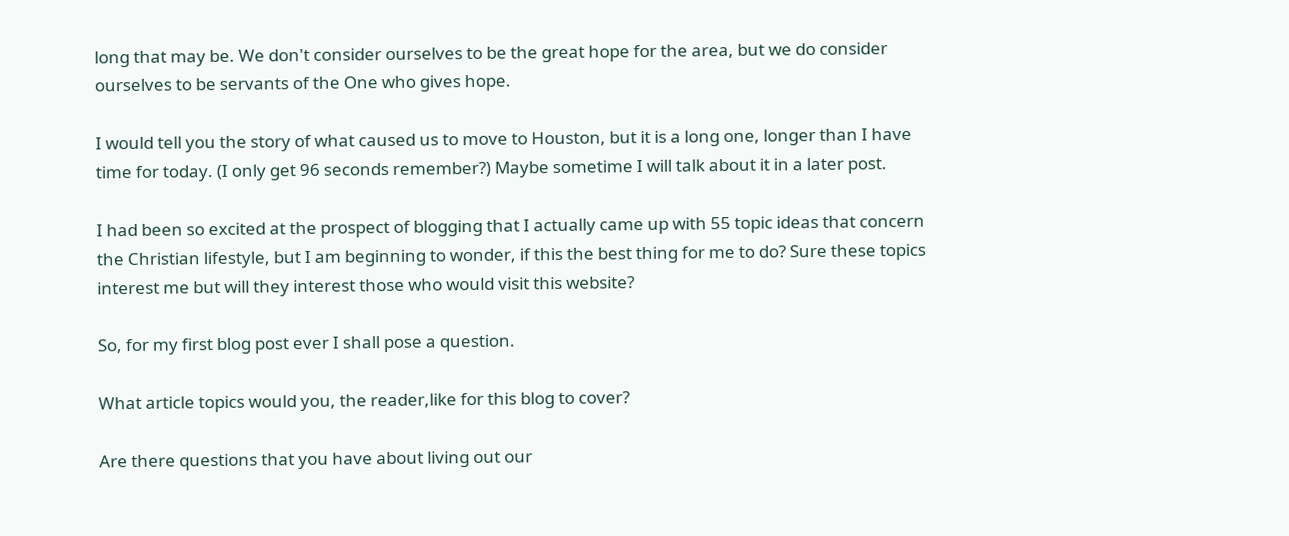long that may be. We don't consider ourselves to be the great hope for the area, but we do consider ourselves to be servants of the One who gives hope.

I would tell you the story of what caused us to move to Houston, but it is a long one, longer than I have time for today. (I only get 96 seconds remember?) Maybe sometime I will talk about it in a later post.

I had been so excited at the prospect of blogging that I actually came up with 55 topic ideas that concern the Christian lifestyle, but I am beginning to wonder, if this the best thing for me to do? Sure these topics interest me but will they interest those who would visit this website?

So, for my first blog post ever I shall pose a question.

What article topics would you, the reader,like for this blog to cover?

Are there questions that you have about living out our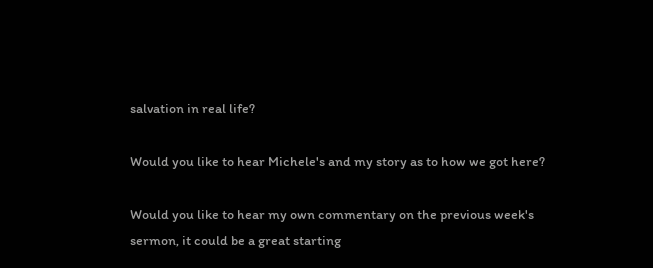salvation in real life?

Would you like to hear Michele's and my story as to how we got here?

Would you like to hear my own commentary on the previous week's sermon, it could be a great starting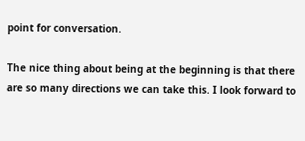point for conversation.

The nice thing about being at the beginning is that there are so many directions we can take this. I look forward to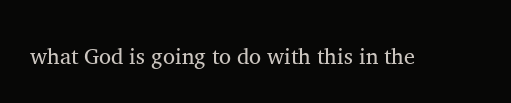what God is going to do with this in the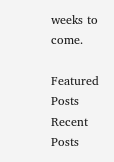weeks to come.

Featured Posts
Recent Posts